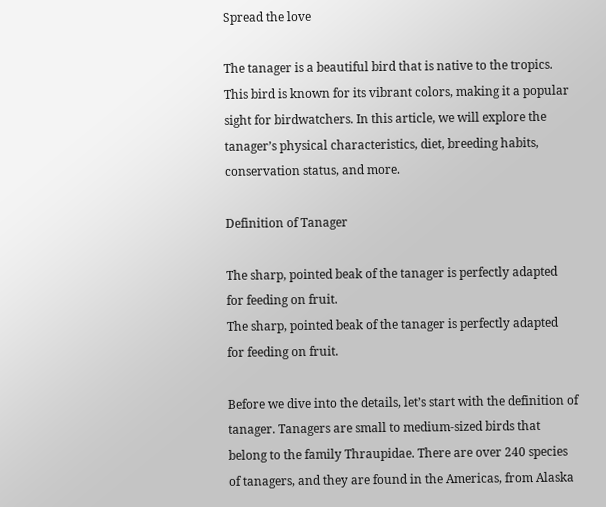Spread the love

The tanager is a beautiful bird that is native to the tropics. This bird is known for its vibrant colors, making it a popular sight for birdwatchers. In this article, we will explore the tanager’s physical characteristics, diet, breeding habits, conservation status, and more.

Definition of Tanager

The sharp, pointed beak of the tanager is perfectly adapted for feeding on fruit.
The sharp, pointed beak of the tanager is perfectly adapted for feeding on fruit.

Before we dive into the details, let’s start with the definition of tanager. Tanagers are small to medium-sized birds that belong to the family Thraupidae. There are over 240 species of tanagers, and they are found in the Americas, from Alaska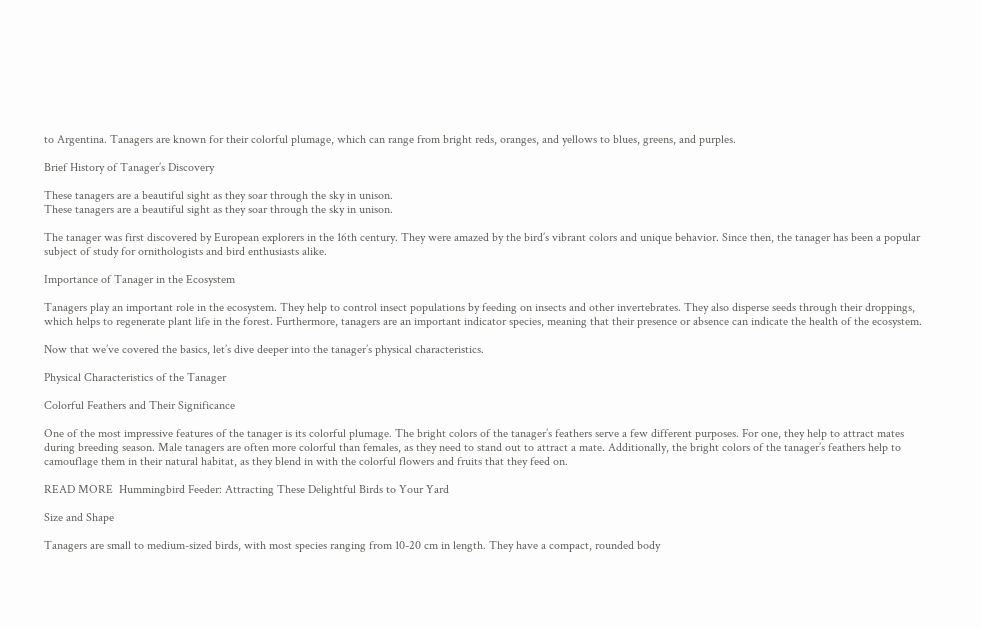to Argentina. Tanagers are known for their colorful plumage, which can range from bright reds, oranges, and yellows to blues, greens, and purples.

Brief History of Tanager’s Discovery

These tanagers are a beautiful sight as they soar through the sky in unison.
These tanagers are a beautiful sight as they soar through the sky in unison.

The tanager was first discovered by European explorers in the 16th century. They were amazed by the bird’s vibrant colors and unique behavior. Since then, the tanager has been a popular subject of study for ornithologists and bird enthusiasts alike.

Importance of Tanager in the Ecosystem

Tanagers play an important role in the ecosystem. They help to control insect populations by feeding on insects and other invertebrates. They also disperse seeds through their droppings, which helps to regenerate plant life in the forest. Furthermore, tanagers are an important indicator species, meaning that their presence or absence can indicate the health of the ecosystem.

Now that we’ve covered the basics, let’s dive deeper into the tanager’s physical characteristics.

Physical Characteristics of the Tanager

Colorful Feathers and Their Significance

One of the most impressive features of the tanager is its colorful plumage. The bright colors of the tanager’s feathers serve a few different purposes. For one, they help to attract mates during breeding season. Male tanagers are often more colorful than females, as they need to stand out to attract a mate. Additionally, the bright colors of the tanager’s feathers help to camouflage them in their natural habitat, as they blend in with the colorful flowers and fruits that they feed on.

READ MORE  Hummingbird Feeder: Attracting These Delightful Birds to Your Yard

Size and Shape

Tanagers are small to medium-sized birds, with most species ranging from 10-20 cm in length. They have a compact, rounded body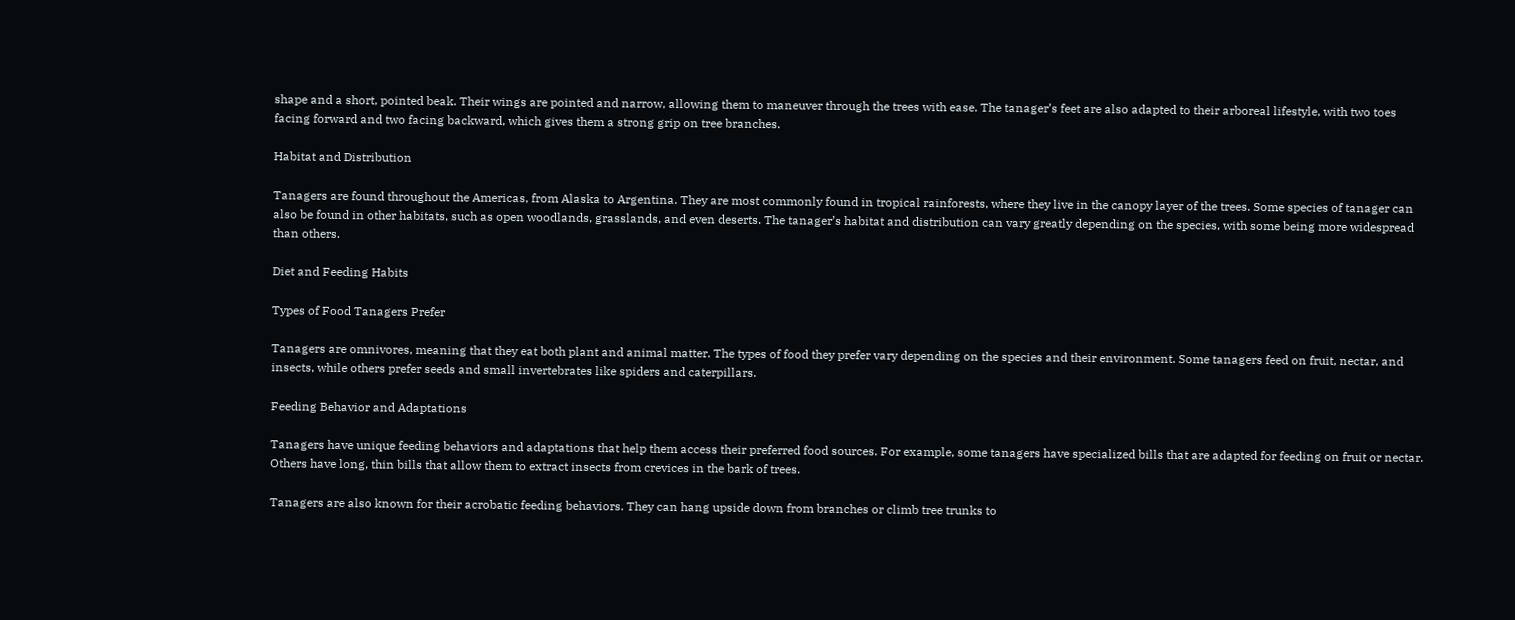shape and a short, pointed beak. Their wings are pointed and narrow, allowing them to maneuver through the trees with ease. The tanager’s feet are also adapted to their arboreal lifestyle, with two toes facing forward and two facing backward, which gives them a strong grip on tree branches.

Habitat and Distribution

Tanagers are found throughout the Americas, from Alaska to Argentina. They are most commonly found in tropical rainforests, where they live in the canopy layer of the trees. Some species of tanager can also be found in other habitats, such as open woodlands, grasslands, and even deserts. The tanager’s habitat and distribution can vary greatly depending on the species, with some being more widespread than others.

Diet and Feeding Habits

Types of Food Tanagers Prefer

Tanagers are omnivores, meaning that they eat both plant and animal matter. The types of food they prefer vary depending on the species and their environment. Some tanagers feed on fruit, nectar, and insects, while others prefer seeds and small invertebrates like spiders and caterpillars.

Feeding Behavior and Adaptations

Tanagers have unique feeding behaviors and adaptations that help them access their preferred food sources. For example, some tanagers have specialized bills that are adapted for feeding on fruit or nectar. Others have long, thin bills that allow them to extract insects from crevices in the bark of trees.

Tanagers are also known for their acrobatic feeding behaviors. They can hang upside down from branches or climb tree trunks to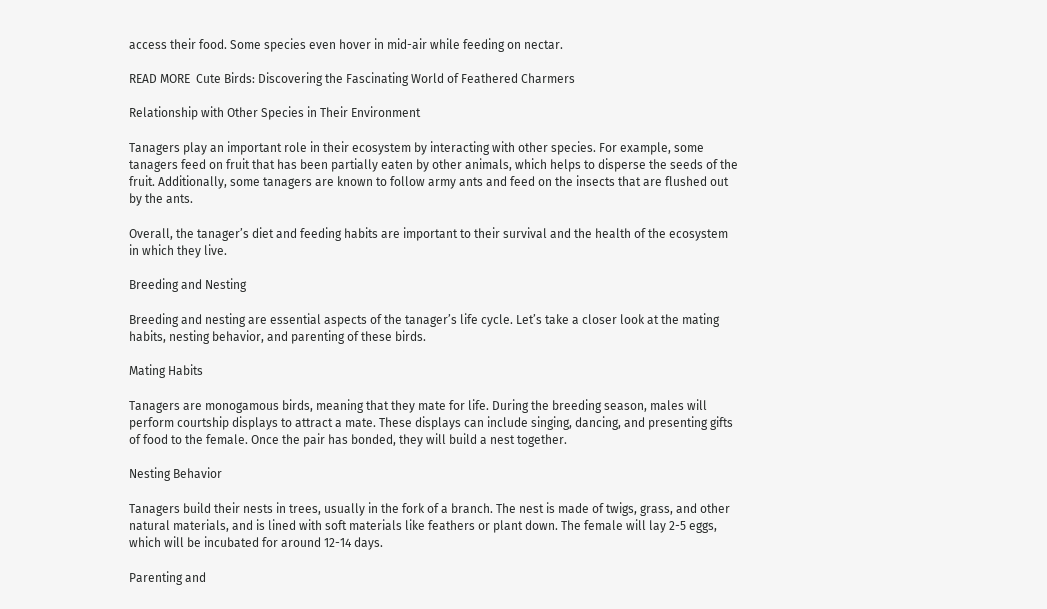access their food. Some species even hover in mid-air while feeding on nectar.

READ MORE  Cute Birds: Discovering the Fascinating World of Feathered Charmers

Relationship with Other Species in Their Environment

Tanagers play an important role in their ecosystem by interacting with other species. For example, some tanagers feed on fruit that has been partially eaten by other animals, which helps to disperse the seeds of the fruit. Additionally, some tanagers are known to follow army ants and feed on the insects that are flushed out by the ants.

Overall, the tanager’s diet and feeding habits are important to their survival and the health of the ecosystem in which they live.

Breeding and Nesting

Breeding and nesting are essential aspects of the tanager’s life cycle. Let’s take a closer look at the mating habits, nesting behavior, and parenting of these birds.

Mating Habits

Tanagers are monogamous birds, meaning that they mate for life. During the breeding season, males will perform courtship displays to attract a mate. These displays can include singing, dancing, and presenting gifts of food to the female. Once the pair has bonded, they will build a nest together.

Nesting Behavior

Tanagers build their nests in trees, usually in the fork of a branch. The nest is made of twigs, grass, and other natural materials, and is lined with soft materials like feathers or plant down. The female will lay 2-5 eggs, which will be incubated for around 12-14 days.

Parenting and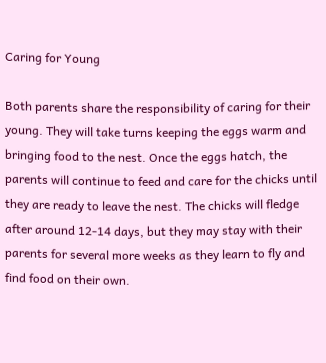Caring for Young

Both parents share the responsibility of caring for their young. They will take turns keeping the eggs warm and bringing food to the nest. Once the eggs hatch, the parents will continue to feed and care for the chicks until they are ready to leave the nest. The chicks will fledge after around 12-14 days, but they may stay with their parents for several more weeks as they learn to fly and find food on their own.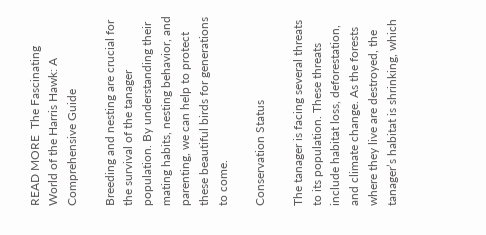READ MORE  The Fascinating World of the Harris Hawk: A Comprehensive Guide

Breeding and nesting are crucial for the survival of the tanager population. By understanding their mating habits, nesting behavior, and parenting, we can help to protect these beautiful birds for generations to come.

Conservation Status

The tanager is facing several threats to its population. These threats include habitat loss, deforestation, and climate change. As the forests where they live are destroyed, the tanager’s habitat is shrinking, which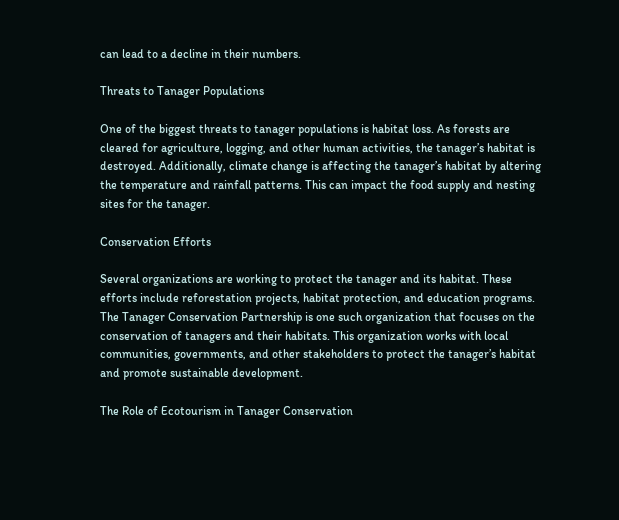can lead to a decline in their numbers.

Threats to Tanager Populations

One of the biggest threats to tanager populations is habitat loss. As forests are cleared for agriculture, logging, and other human activities, the tanager’s habitat is destroyed. Additionally, climate change is affecting the tanager’s habitat by altering the temperature and rainfall patterns. This can impact the food supply and nesting sites for the tanager.

Conservation Efforts

Several organizations are working to protect the tanager and its habitat. These efforts include reforestation projects, habitat protection, and education programs. The Tanager Conservation Partnership is one such organization that focuses on the conservation of tanagers and their habitats. This organization works with local communities, governments, and other stakeholders to protect the tanager’s habitat and promote sustainable development.

The Role of Ecotourism in Tanager Conservation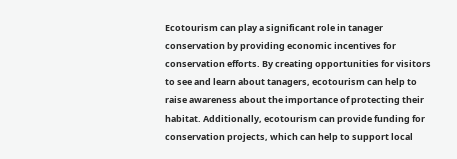Ecotourism can play a significant role in tanager conservation by providing economic incentives for conservation efforts. By creating opportunities for visitors to see and learn about tanagers, ecotourism can help to raise awareness about the importance of protecting their habitat. Additionally, ecotourism can provide funding for conservation projects, which can help to support local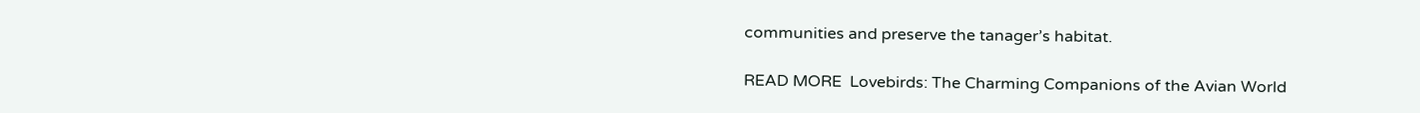communities and preserve the tanager’s habitat.

READ MORE  Lovebirds: The Charming Companions of the Avian World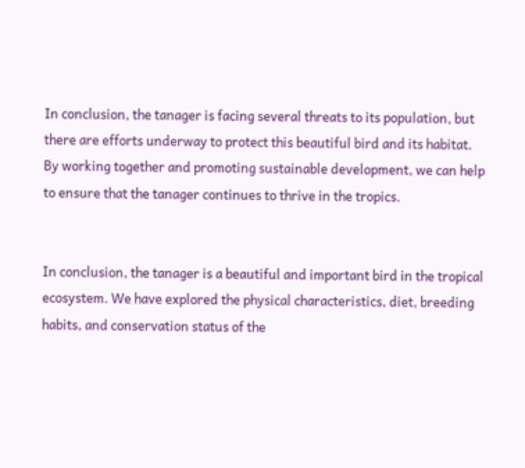In conclusion, the tanager is facing several threats to its population, but there are efforts underway to protect this beautiful bird and its habitat. By working together and promoting sustainable development, we can help to ensure that the tanager continues to thrive in the tropics.


In conclusion, the tanager is a beautiful and important bird in the tropical ecosystem. We have explored the physical characteristics, diet, breeding habits, and conservation status of the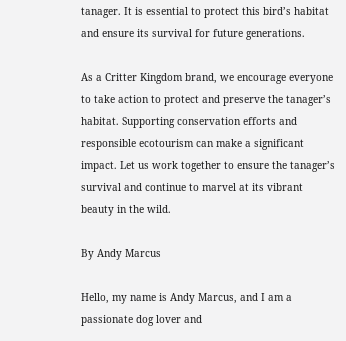tanager. It is essential to protect this bird’s habitat and ensure its survival for future generations.

As a Critter Kingdom brand, we encourage everyone to take action to protect and preserve the tanager’s habitat. Supporting conservation efforts and responsible ecotourism can make a significant impact. Let us work together to ensure the tanager’s survival and continue to marvel at its vibrant beauty in the wild.

By Andy Marcus

Hello, my name is Andy Marcus, and I am a passionate dog lover and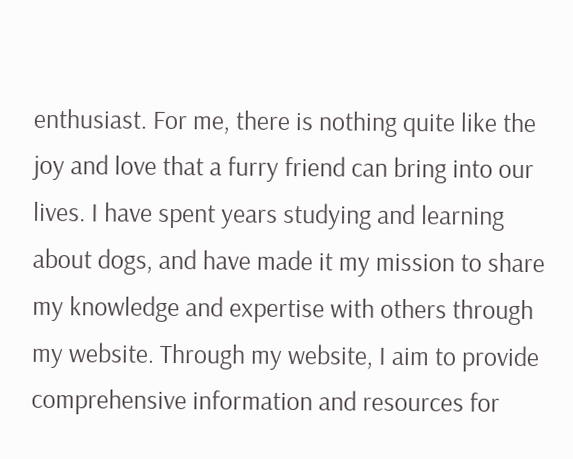enthusiast. For me, there is nothing quite like the joy and love that a furry friend can bring into our lives. I have spent years studying and learning about dogs, and have made it my mission to share my knowledge and expertise with others through my website. Through my website, I aim to provide comprehensive information and resources for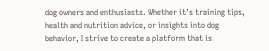dog owners and enthusiasts. Whether it's training tips, health and nutrition advice, or insights into dog behavior, I strive to create a platform that is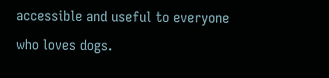accessible and useful to everyone who loves dogs.